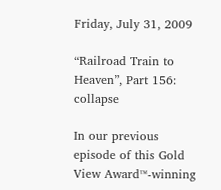Friday, July 31, 2009

“Railroad Train to Heaven”, Part 156: collapse

In our previous episode of this Gold View Award™-winning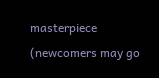masterpiece (newcomers may go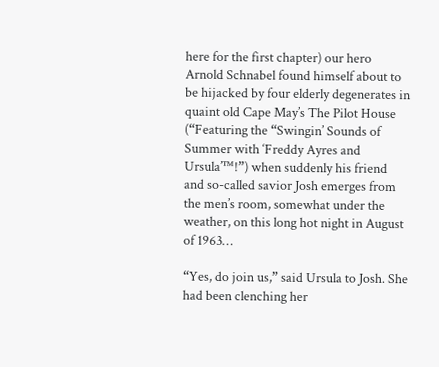here for the first chapter) our hero Arnold Schnabel found himself about to be hijacked by four elderly degenerates in quaint old Cape May’s The Pilot House (“Featuring the “Swingin’ Sounds of Summer with ‘Freddy Ayres and Ursula’™!”) when suddenly his friend and so-called savior Josh emerges from the men’s room, somewhat under the weather, on this long hot night in August of 1963…

“Yes, do join us,” said Ursula to Josh. She had been clenching her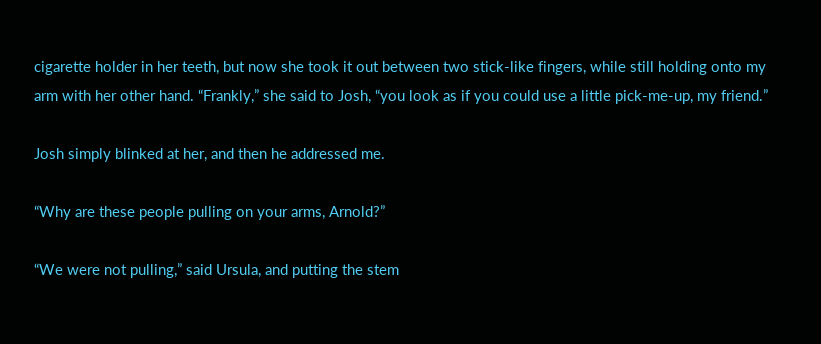cigarette holder in her teeth, but now she took it out between two stick-like fingers, while still holding onto my arm with her other hand. “Frankly,” she said to Josh, “you look as if you could use a little pick-me-up, my friend.”

Josh simply blinked at her, and then he addressed me.

“Why are these people pulling on your arms, Arnold?”

“We were not pulling,” said Ursula, and putting the stem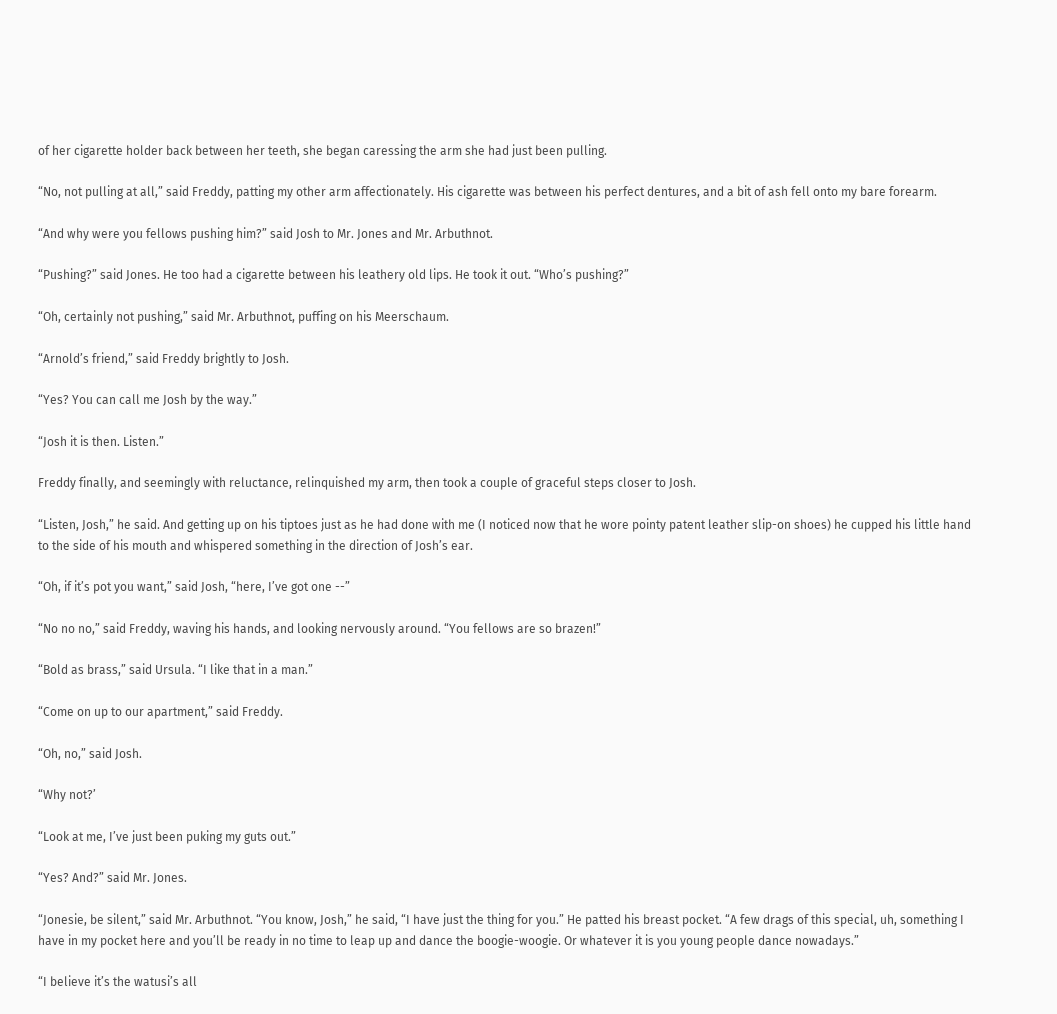of her cigarette holder back between her teeth, she began caressing the arm she had just been pulling.

“No, not pulling at all,” said Freddy, patting my other arm affectionately. His cigarette was between his perfect dentures, and a bit of ash fell onto my bare forearm.

“And why were you fellows pushing him?” said Josh to Mr. Jones and Mr. Arbuthnot.

“Pushing?” said Jones. He too had a cigarette between his leathery old lips. He took it out. “Who’s pushing?”

“Oh, certainly not pushing,” said Mr. Arbuthnot, puffing on his Meerschaum.

“Arnold’s friend,” said Freddy brightly to Josh.

“Yes? You can call me Josh by the way.”

“Josh it is then. Listen.”

Freddy finally, and seemingly with reluctance, relinquished my arm, then took a couple of graceful steps closer to Josh.

“Listen, Josh,” he said. And getting up on his tiptoes just as he had done with me (I noticed now that he wore pointy patent leather slip-on shoes) he cupped his little hand to the side of his mouth and whispered something in the direction of Josh’s ear.

“Oh, if it’s pot you want,” said Josh, “here, I’ve got one --”

“No no no,” said Freddy, waving his hands, and looking nervously around. “You fellows are so brazen!”

“Bold as brass,” said Ursula. “I like that in a man.”

“Come on up to our apartment,” said Freddy.

“Oh, no,” said Josh.

“Why not?’

“Look at me, I’ve just been puking my guts out.”

“Yes? And?” said Mr. Jones.

“Jonesie, be silent,” said Mr. Arbuthnot. “You know, Josh,” he said, “I have just the thing for you.” He patted his breast pocket. “A few drags of this special, uh, something I have in my pocket here and you’ll be ready in no time to leap up and dance the boogie-woogie. Or whatever it is you young people dance nowadays.”

“I believe it’s the watusi’s all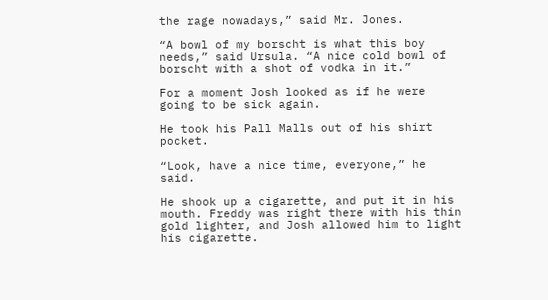the rage nowadays,” said Mr. Jones.

“A bowl of my borscht is what this boy needs,” said Ursula. “A nice cold bowl of borscht with a shot of vodka in it.”

For a moment Josh looked as if he were going to be sick again.

He took his Pall Malls out of his shirt pocket.

“Look, have a nice time, everyone,” he said.

He shook up a cigarette, and put it in his mouth. Freddy was right there with his thin gold lighter, and Josh allowed him to light his cigarette.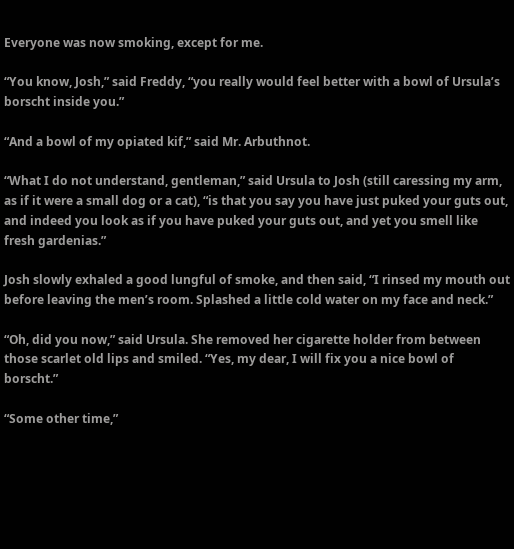Everyone was now smoking, except for me.

“You know, Josh,” said Freddy, “you really would feel better with a bowl of Ursula’s borscht inside you.”

“And a bowl of my opiated kif,” said Mr. Arbuthnot.

“What I do not understand, gentleman,” said Ursula to Josh (still caressing my arm, as if it were a small dog or a cat), “is that you say you have just puked your guts out, and indeed you look as if you have puked your guts out, and yet you smell like fresh gardenias.”

Josh slowly exhaled a good lungful of smoke, and then said, “I rinsed my mouth out before leaving the men’s room. Splashed a little cold water on my face and neck.”

“Oh, did you now,” said Ursula. She removed her cigarette holder from between those scarlet old lips and smiled. “Yes, my dear, I will fix you a nice bowl of borscht.”

“Some other time,”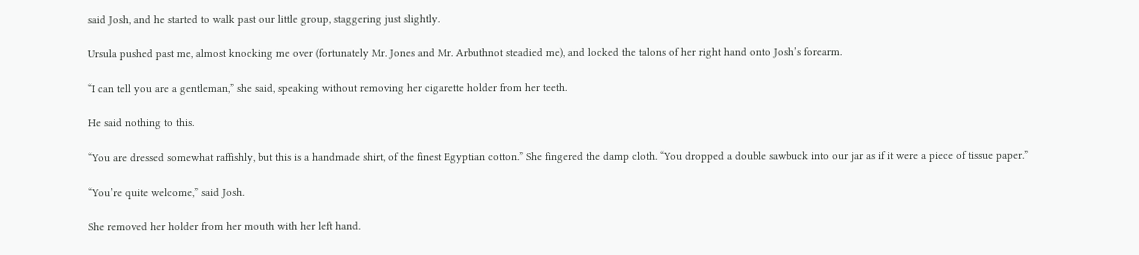said Josh, and he started to walk past our little group, staggering just slightly.

Ursula pushed past me, almost knocking me over (fortunately Mr. Jones and Mr. Arbuthnot steadied me), and locked the talons of her right hand onto Josh’s forearm.

“I can tell you are a gentleman,” she said, speaking without removing her cigarette holder from her teeth.

He said nothing to this.

“You are dressed somewhat raffishly, but this is a handmade shirt, of the finest Egyptian cotton.” She fingered the damp cloth. “You dropped a double sawbuck into our jar as if it were a piece of tissue paper.”

“You’re quite welcome,” said Josh.

She removed her holder from her mouth with her left hand.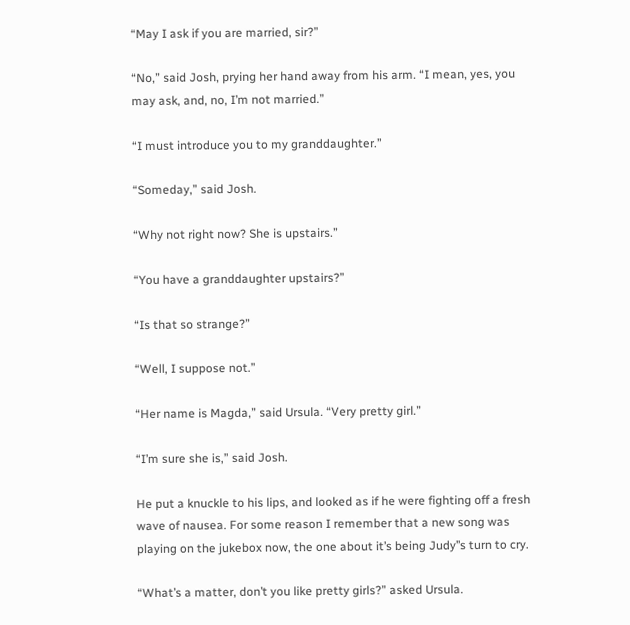“May I ask if you are married, sir?”

“No,” said Josh, prying her hand away from his arm. “I mean, yes, you may ask, and, no, I’m not married.”

“I must introduce you to my granddaughter.”

“Someday,” said Josh.

“Why not right now? She is upstairs.”

“You have a granddaughter upstairs?”

“Is that so strange?”

“Well, I suppose not.”

“Her name is Magda,” said Ursula. “Very pretty girl.”

“I’m sure she is,” said Josh.

He put a knuckle to his lips, and looked as if he were fighting off a fresh wave of nausea. For some reason I remember that a new song was playing on the jukebox now, the one about it’s being Judy’’s turn to cry.

“What’s a matter, don’t you like pretty girls?” asked Ursula.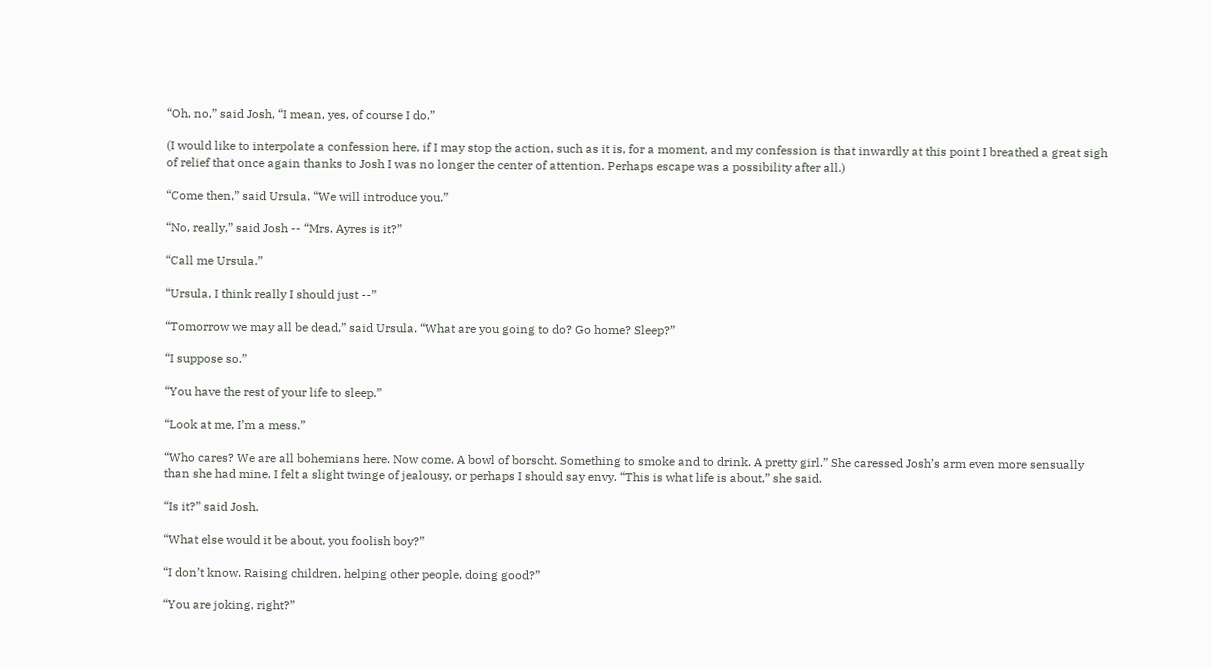“Oh, no,” said Josh, “I mean, yes, of course I do.”

(I would like to interpolate a confession here, if I may stop the action, such as it is, for a moment, and my confession is that inwardly at this point I breathed a great sigh of relief that once again thanks to Josh I was no longer the center of attention. Perhaps escape was a possibility after all.)

“Come then,” said Ursula. “We will introduce you.”

“No, really,” said Josh -- “Mrs. Ayres is it?”

“Call me Ursula.”

“Ursula, I think really I should just --”

“Tomorrow we may all be dead,” said Ursula. “What are you going to do? Go home? Sleep?”

“I suppose so.”

“You have the rest of your life to sleep.”

“Look at me, I’m a mess.”

“Who cares? We are all bohemians here. Now come. A bowl of borscht. Something to smoke and to drink. A pretty girl.” She caressed Josh’s arm even more sensually than she had mine. I felt a slight twinge of jealousy, or perhaps I should say envy. “This is what life is about,” she said.

“Is it?” said Josh.

“What else would it be about, you foolish boy?”

“I don’t know. Raising children, helping other people, doing good?”

“You are joking, right?”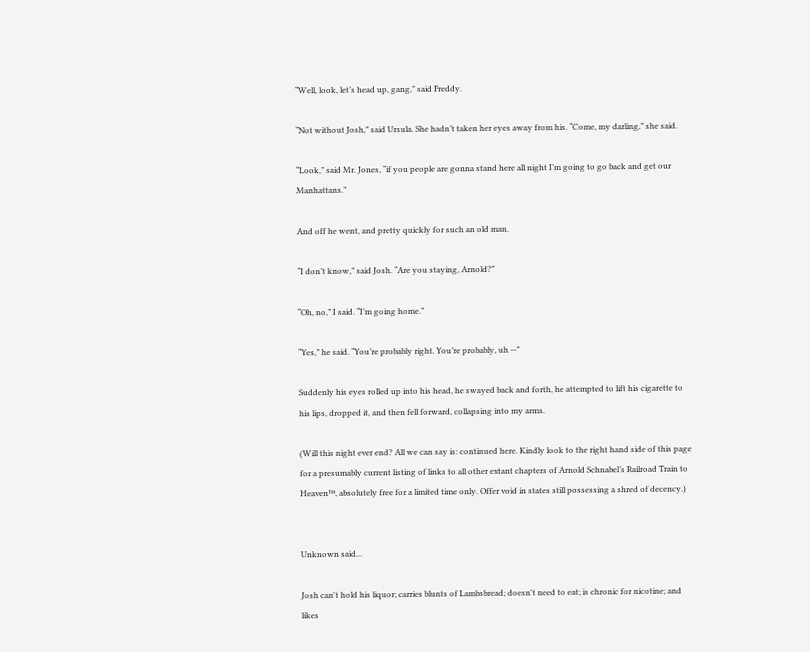“Well, look, let’s head up, gang,” said Freddy.

“Not without Josh,” said Ursula. She hadn’t taken her eyes away from his. “Come, my darling,” she said.

“Look,” said Mr. Jones, “if you people are gonna stand here all night I’m going to go back and get our Manhattans.”

And off he went, and pretty quickly for such an old man.

“I don’t know,” said Josh. “Are you staying, Arnold?”

“Oh, no,” I said. “I’m going home.”

“Yes,” he said. “You’re probably right. You’re probably, uh --”

Suddenly his eyes rolled up into his head, he swayed back and forth, he attempted to lift his cigarette to his lips, dropped it, and then fell forward, collapsing into my arms.

(Will this night ever end? All we can say is: continued here. Kindly look to the right hand side of this page for a presumably current listing of links to all other extant chapters of Arnold Schnabel’s Railroad Train to Heaven™, absolutely free for a limited time only. Offer void in states still possessing a shred of decency.)


Unknown said...

Josh can't hold his liquor; carries blunts of Lambsbread; doesn't need to eat; is chronic for nicotine; and likes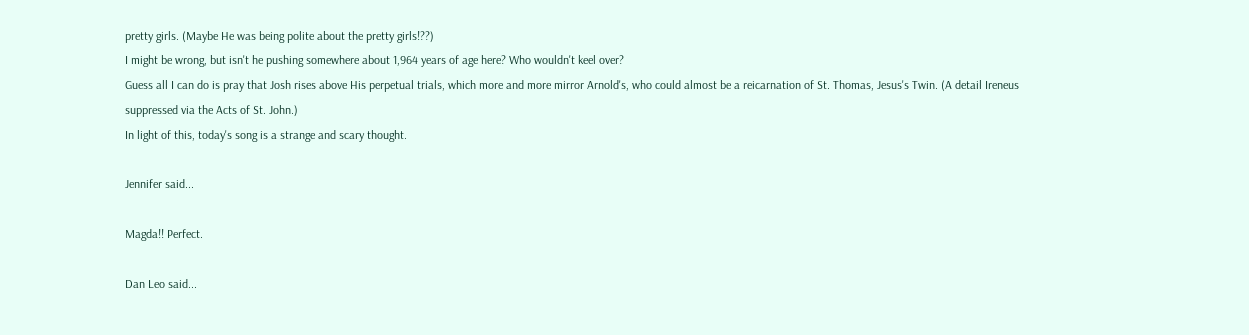pretty girls. (Maybe He was being polite about the pretty girls!??)
I might be wrong, but isn't he pushing somewhere about 1,964 years of age here? Who wouldn't keel over?
Guess all I can do is pray that Josh rises above His perpetual trials, which more and more mirror Arnold's, who could almost be a reicarnation of St. Thomas, Jesus's Twin. (A detail Ireneus suppressed via the Acts of St. John.)
In light of this, today's song is a strange and scary thought.

Jennifer said...

Magda!! Perfect.

Dan Leo said...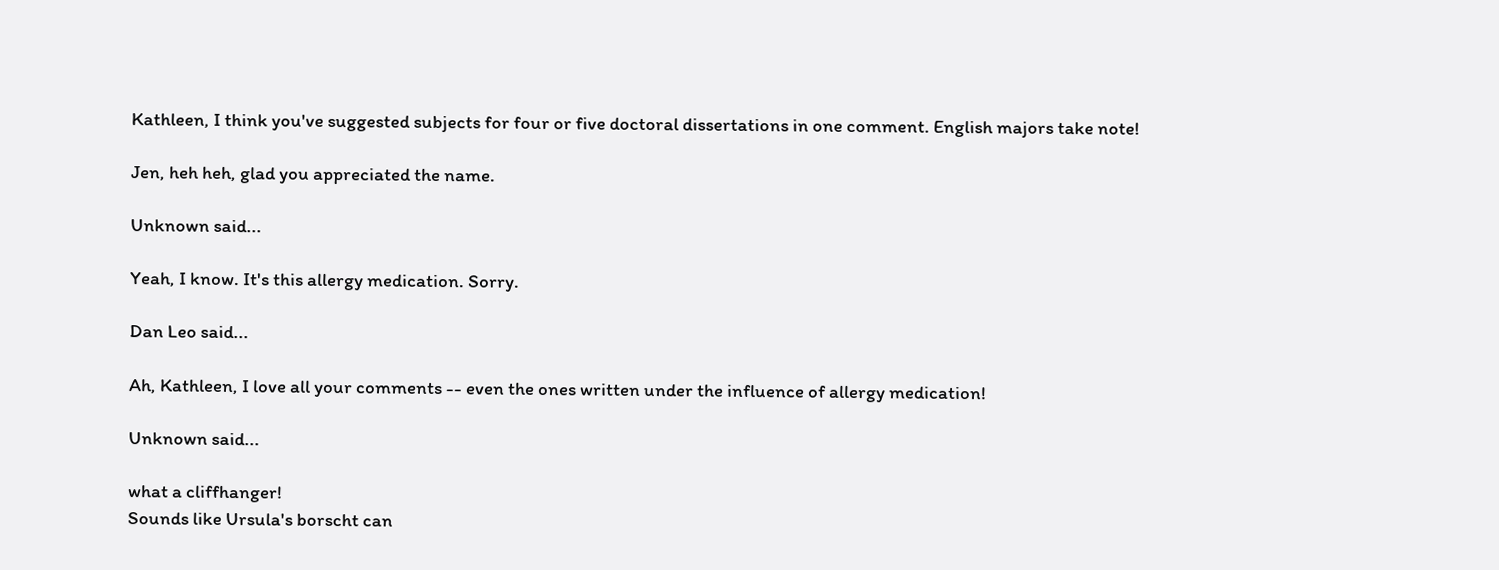Kathleen, I think you've suggested subjects for four or five doctoral dissertations in one comment. English majors take note!

Jen, heh heh, glad you appreciated the name.

Unknown said...

Yeah, I know. It's this allergy medication. Sorry.

Dan Leo said...

Ah, Kathleen, I love all your comments -- even the ones written under the influence of allergy medication!

Unknown said...

what a cliffhanger!
Sounds like Ursula's borscht can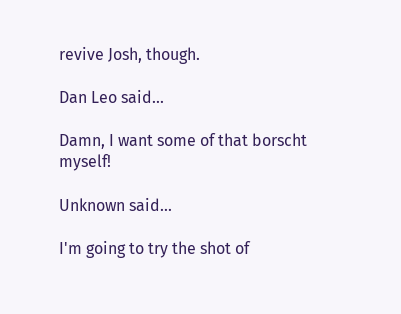revive Josh, though.

Dan Leo said...

Damn, I want some of that borscht myself!

Unknown said...

I'm going to try the shot of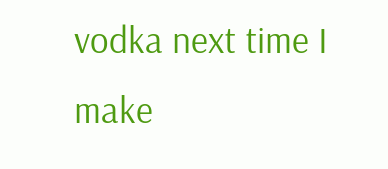vodka next time I make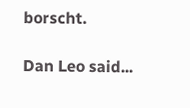borscht.

Dan Leo said...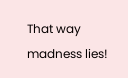That way madness lies!